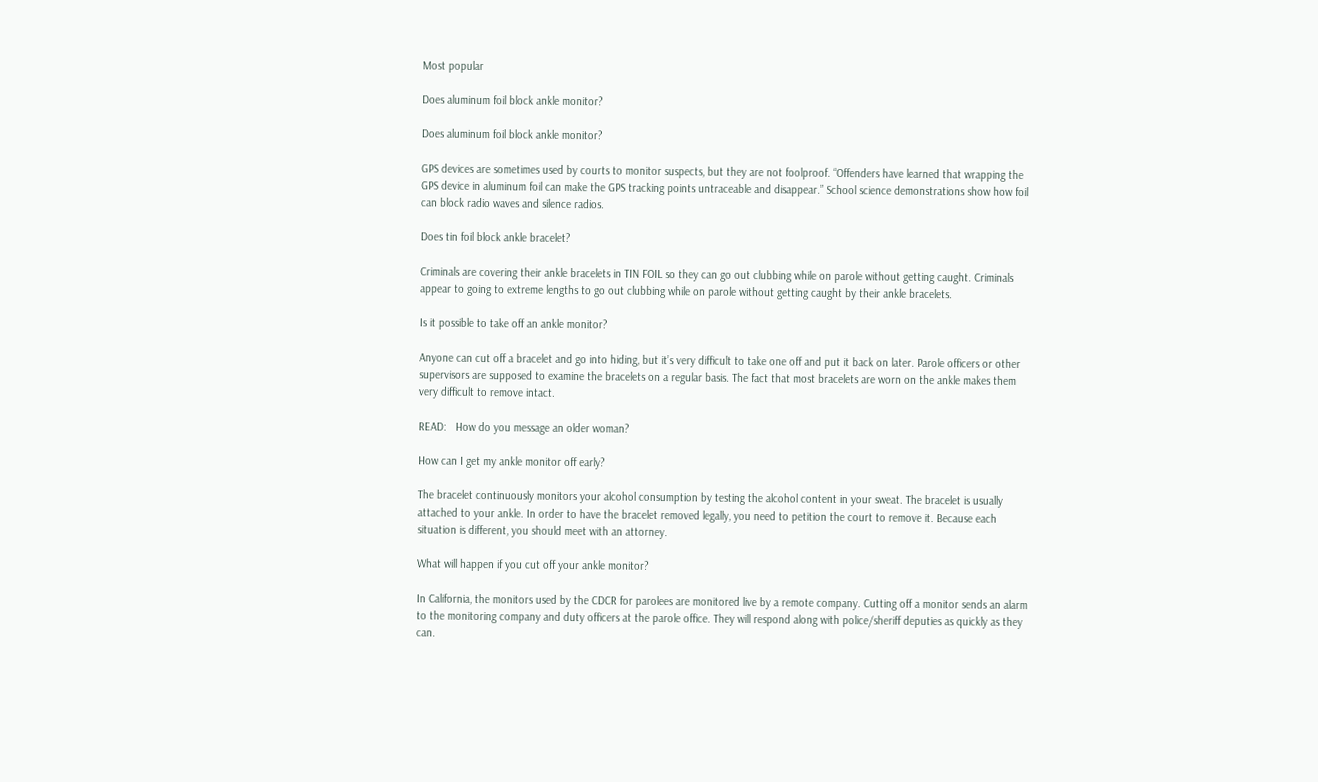Most popular

Does aluminum foil block ankle monitor?

Does aluminum foil block ankle monitor?

GPS devices are sometimes used by courts to monitor suspects, but they are not foolproof. “Offenders have learned that wrapping the GPS device in aluminum foil can make the GPS tracking points untraceable and disappear.” School science demonstrations show how foil can block radio waves and silence radios.

Does tin foil block ankle bracelet?

Criminals are covering their ankle bracelets in TIN FOIL so they can go out clubbing while on parole without getting caught. Criminals appear to going to extreme lengths to go out clubbing while on parole without getting caught by their ankle bracelets.

Is it possible to take off an ankle monitor?

Anyone can cut off a bracelet and go into hiding, but it’s very difficult to take one off and put it back on later. Parole officers or other supervisors are supposed to examine the bracelets on a regular basis. The fact that most bracelets are worn on the ankle makes them very difficult to remove intact.

READ:   How do you message an older woman?

How can I get my ankle monitor off early?

The bracelet continuously monitors your alcohol consumption by testing the alcohol content in your sweat. The bracelet is usually attached to your ankle. In order to have the bracelet removed legally, you need to petition the court to remove it. Because each situation is different, you should meet with an attorney.

What will happen if you cut off your ankle monitor?

In California, the monitors used by the CDCR for parolees are monitored live by a remote company. Cutting off a monitor sends an alarm to the monitoring company and duty officers at the parole office. They will respond along with police/sheriff deputies as quickly as they can.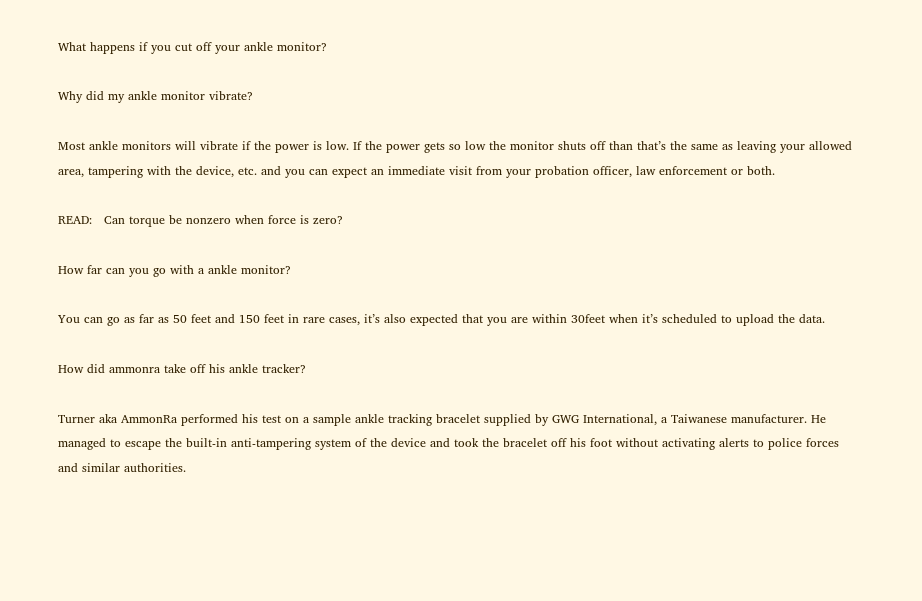What happens if you cut off your ankle monitor?

Why did my ankle monitor vibrate?

Most ankle monitors will vibrate if the power is low. If the power gets so low the monitor shuts off than that’s the same as leaving your allowed area, tampering with the device, etc. and you can expect an immediate visit from your probation officer, law enforcement or both.

READ:   Can torque be nonzero when force is zero?

How far can you go with a ankle monitor?

You can go as far as 50 feet and 150 feet in rare cases, it’s also expected that you are within 30feet when it’s scheduled to upload the data.

How did ammonra take off his ankle tracker?

Turner aka AmmonRa performed his test on a sample ankle tracking bracelet supplied by GWG International, a Taiwanese manufacturer. He managed to escape the built-in anti-tampering system of the device and took the bracelet off his foot without activating alerts to police forces and similar authorities.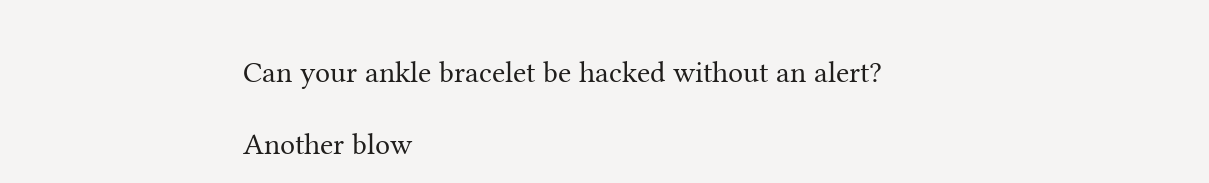Can your ankle bracelet be hacked without an alert?

Another blow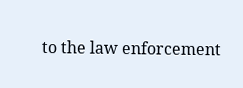to the law enforcement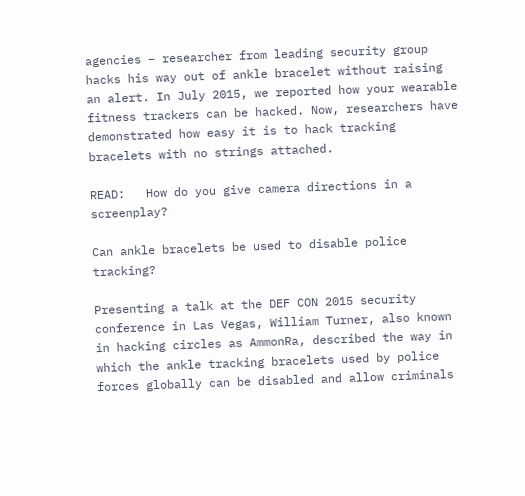agencies – researcher from leading security group hacks his way out of ankle bracelet without raising an alert. In July 2015, we reported how your wearable fitness trackers can be hacked. Now, researchers have demonstrated how easy it is to hack tracking bracelets with no strings attached.

READ:   How do you give camera directions in a screenplay?

Can ankle bracelets be used to disable police tracking?

Presenting a talk at the DEF CON 2015 security conference in Las Vegas, William Turner, also known in hacking circles as AmmonRa, described the way in which the ankle tracking bracelets used by police forces globally can be disabled and allow criminals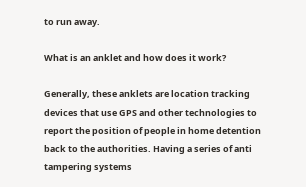to run away.

What is an anklet and how does it work?

Generally, these anklets are location tracking devices that use GPS and other technologies to report the position of people in home detention back to the authorities. Having a series of anti tampering systems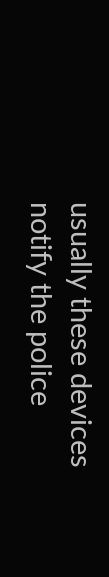usually these devices notify the police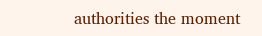authorities the moment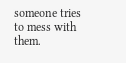someone tries to mess with them.